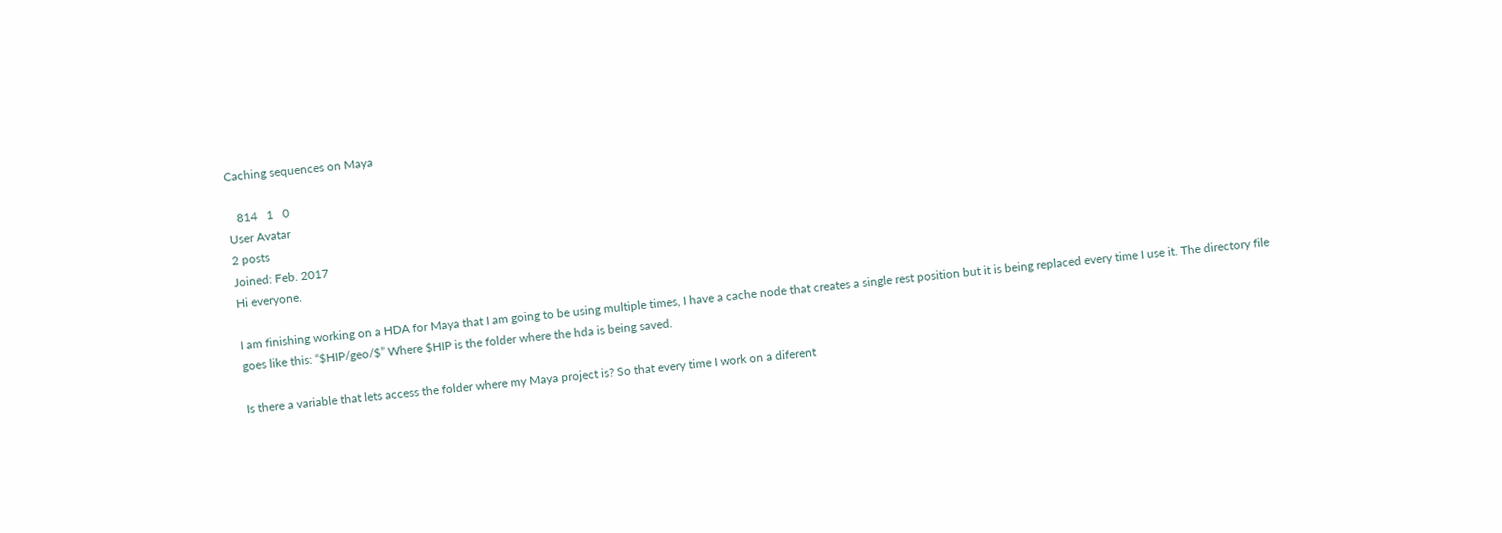Caching sequences on Maya

   814   1   0
User Avatar
2 posts
Joined: Feb. 2017
Hi everyone.

I am finishing working on a HDA for Maya that I am going to be using multiple times, I have a cache node that creates a single rest position but it is being replaced every time I use it. The directory file goes like this: “$HIP/geo/$” Where $HIP is the folder where the hda is being saved.

Is there a variable that lets access the folder where my Maya project is? So that every time I work on a diferent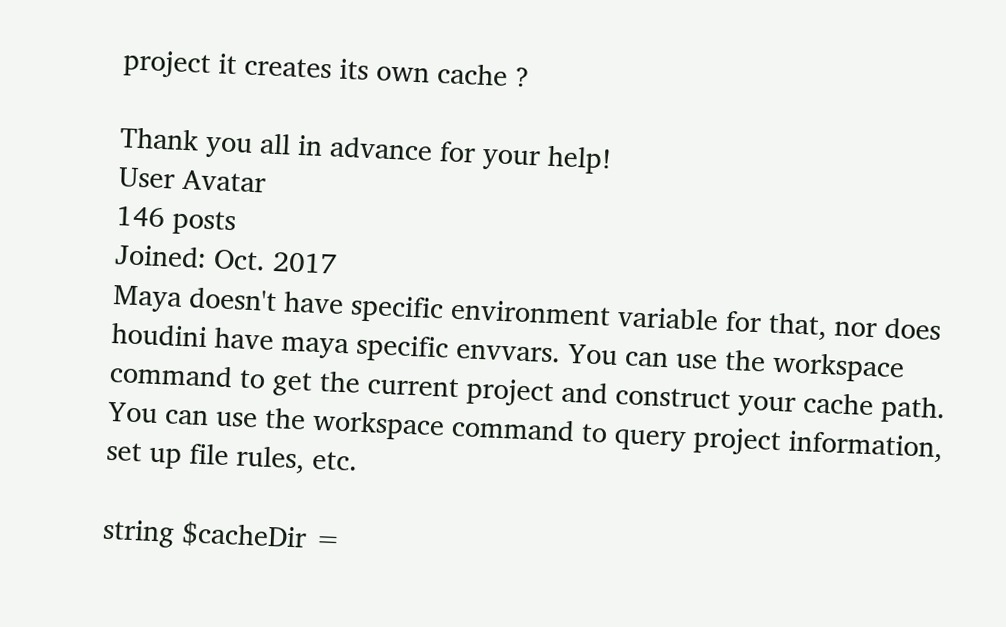project it creates its own cache ?

Thank you all in advance for your help!
User Avatar
146 posts
Joined: Oct. 2017
Maya doesn't have specific environment variable for that, nor does houdini have maya specific envvars. You can use the workspace command to get the current project and construct your cache path. You can use the workspace command to query project information, set up file rules, etc.

string $cacheDir =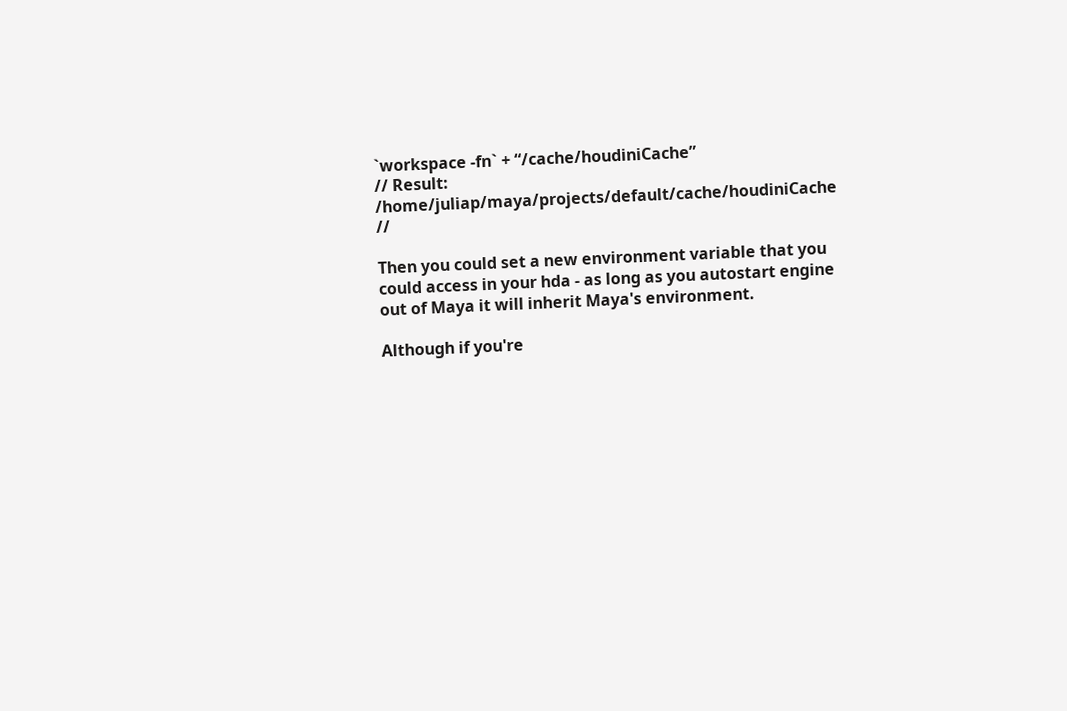`workspace -fn` + “/cache/houdiniCache”
// Result: /home/juliap/maya/projects/default/cache/houdiniCache //

Then you could set a new environment variable that you could access in your hda - as long as you autostart engine out of Maya it will inherit Maya's environment.

Although if you're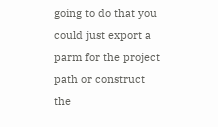going to do that you could just export a parm for the project path or construct the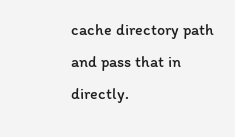cache directory path and pass that in directly.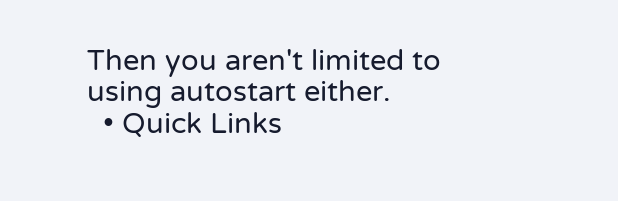Then you aren't limited to using autostart either.
  • Quick Links